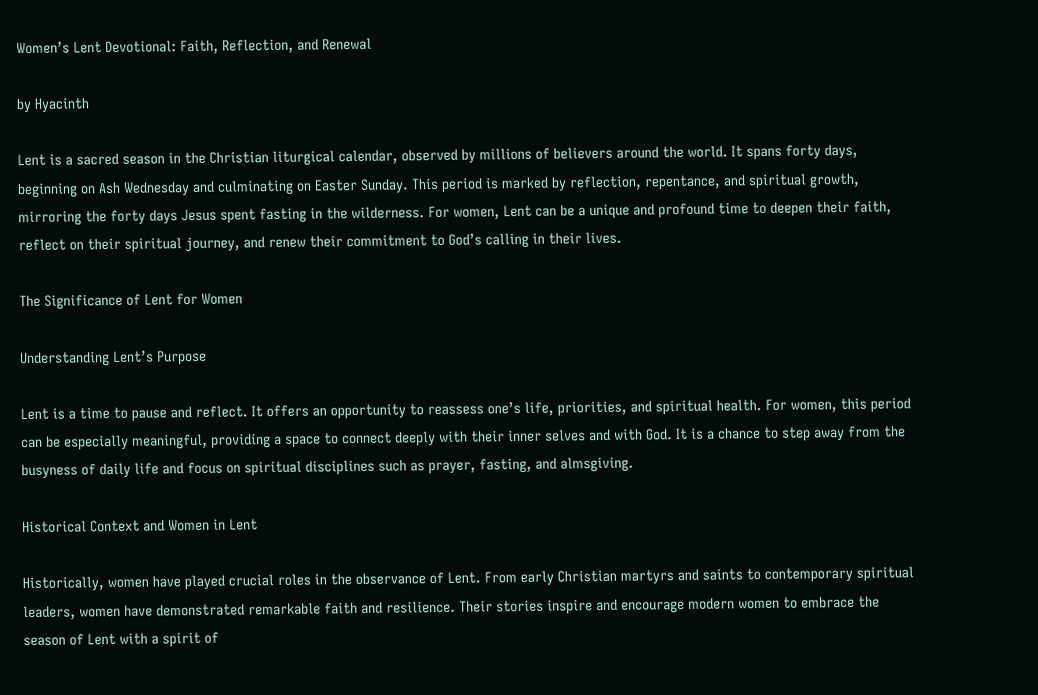Women’s Lent Devotional: Faith, Reflection, and Renewal

by Hyacinth

Lent is a sacred season in the Christian liturgical calendar, observed by millions of believers around the world. It spans forty days, beginning on Ash Wednesday and culminating on Easter Sunday. This period is marked by reflection, repentance, and spiritual growth, mirroring the forty days Jesus spent fasting in the wilderness. For women, Lent can be a unique and profound time to deepen their faith, reflect on their spiritual journey, and renew their commitment to God’s calling in their lives.

The Significance of Lent for Women

Understanding Lent’s Purpose

Lent is a time to pause and reflect. It offers an opportunity to reassess one’s life, priorities, and spiritual health. For women, this period can be especially meaningful, providing a space to connect deeply with their inner selves and with God. It is a chance to step away from the busyness of daily life and focus on spiritual disciplines such as prayer, fasting, and almsgiving.

Historical Context and Women in Lent

Historically, women have played crucial roles in the observance of Lent. From early Christian martyrs and saints to contemporary spiritual leaders, women have demonstrated remarkable faith and resilience. Their stories inspire and encourage modern women to embrace the season of Lent with a spirit of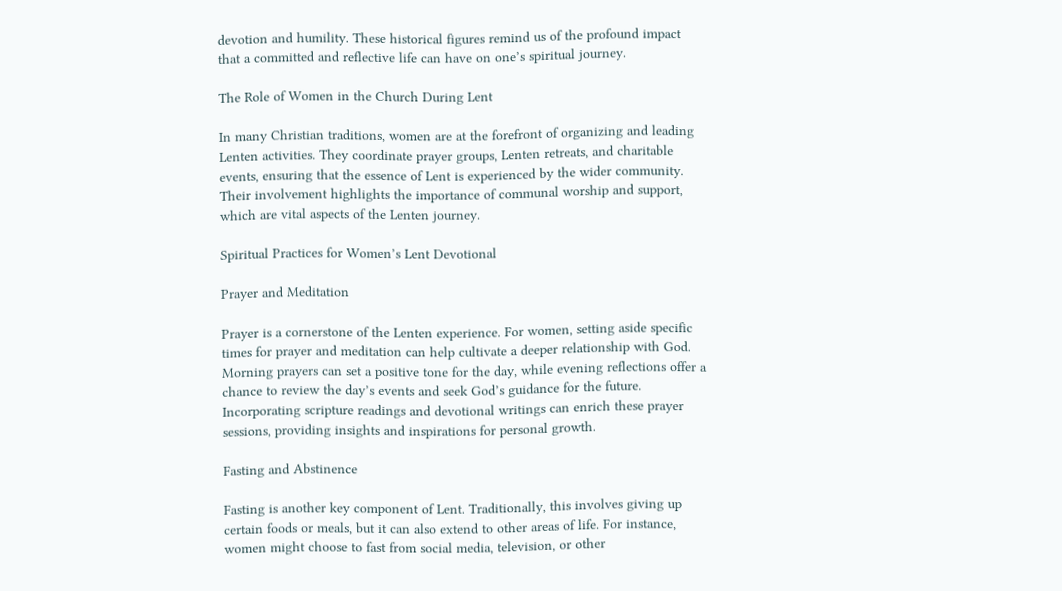devotion and humility. These historical figures remind us of the profound impact that a committed and reflective life can have on one’s spiritual journey.

The Role of Women in the Church During Lent

In many Christian traditions, women are at the forefront of organizing and leading Lenten activities. They coordinate prayer groups, Lenten retreats, and charitable events, ensuring that the essence of Lent is experienced by the wider community. Their involvement highlights the importance of communal worship and support, which are vital aspects of the Lenten journey.

Spiritual Practices for Women’s Lent Devotional

Prayer and Meditation

Prayer is a cornerstone of the Lenten experience. For women, setting aside specific times for prayer and meditation can help cultivate a deeper relationship with God. Morning prayers can set a positive tone for the day, while evening reflections offer a chance to review the day’s events and seek God’s guidance for the future. Incorporating scripture readings and devotional writings can enrich these prayer sessions, providing insights and inspirations for personal growth.

Fasting and Abstinence

Fasting is another key component of Lent. Traditionally, this involves giving up certain foods or meals, but it can also extend to other areas of life. For instance, women might choose to fast from social media, television, or other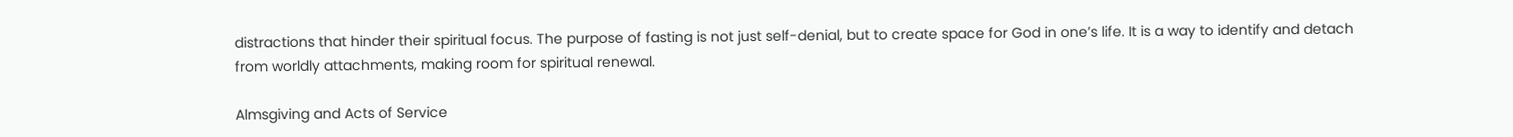distractions that hinder their spiritual focus. The purpose of fasting is not just self-denial, but to create space for God in one’s life. It is a way to identify and detach from worldly attachments, making room for spiritual renewal.

Almsgiving and Acts of Service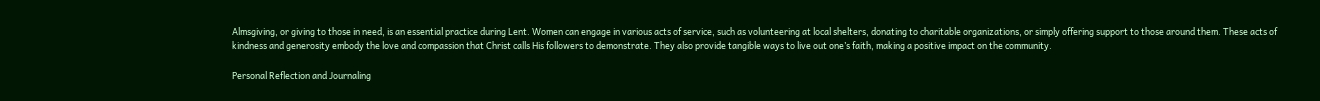Almsgiving, or giving to those in need, is an essential practice during Lent. Women can engage in various acts of service, such as volunteering at local shelters, donating to charitable organizations, or simply offering support to those around them. These acts of kindness and generosity embody the love and compassion that Christ calls His followers to demonstrate. They also provide tangible ways to live out one’s faith, making a positive impact on the community.

Personal Reflection and Journaling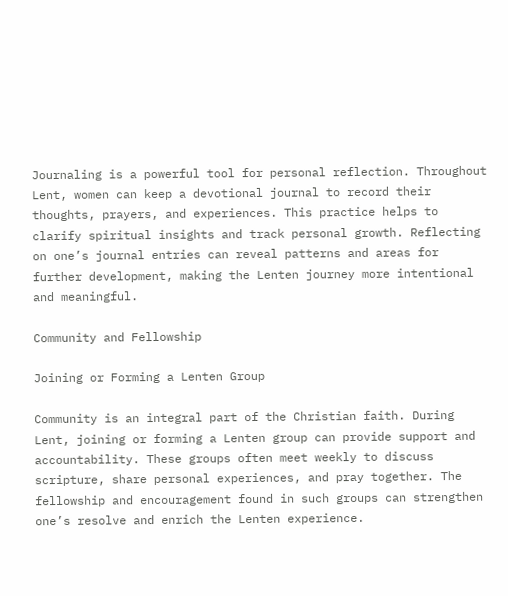Journaling is a powerful tool for personal reflection. Throughout Lent, women can keep a devotional journal to record their thoughts, prayers, and experiences. This practice helps to clarify spiritual insights and track personal growth. Reflecting on one’s journal entries can reveal patterns and areas for further development, making the Lenten journey more intentional and meaningful.

Community and Fellowship

Joining or Forming a Lenten Group

Community is an integral part of the Christian faith. During Lent, joining or forming a Lenten group can provide support and accountability. These groups often meet weekly to discuss scripture, share personal experiences, and pray together. The fellowship and encouragement found in such groups can strengthen one’s resolve and enrich the Lenten experience.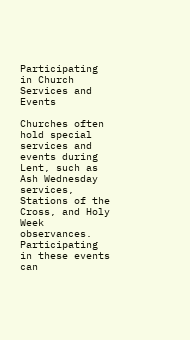Participating in Church Services and Events

Churches often hold special services and events during Lent, such as Ash Wednesday services, Stations of the Cross, and Holy Week observances. Participating in these events can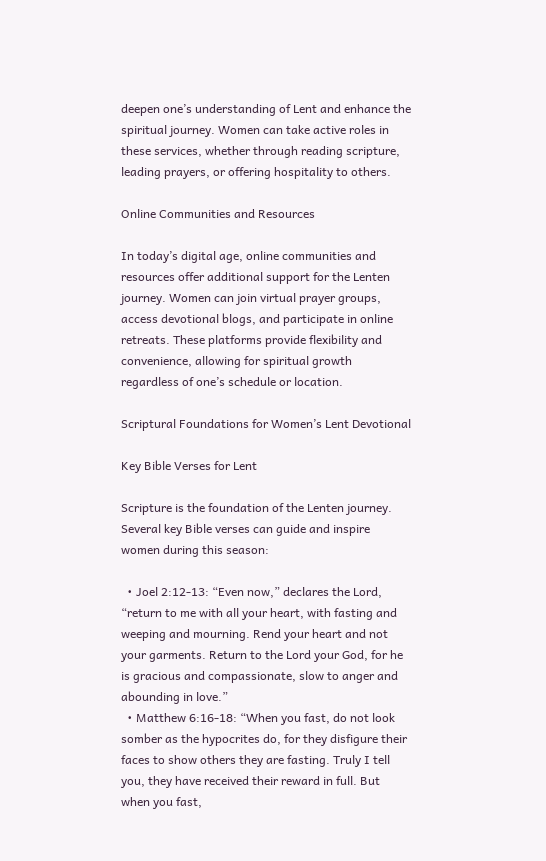deepen one’s understanding of Lent and enhance the spiritual journey. Women can take active roles in these services, whether through reading scripture, leading prayers, or offering hospitality to others.

Online Communities and Resources

In today’s digital age, online communities and resources offer additional support for the Lenten journey. Women can join virtual prayer groups, access devotional blogs, and participate in online retreats. These platforms provide flexibility and convenience, allowing for spiritual growth regardless of one’s schedule or location.

Scriptural Foundations for Women’s Lent Devotional

Key Bible Verses for Lent

Scripture is the foundation of the Lenten journey. Several key Bible verses can guide and inspire women during this season:

  • Joel 2:12-13: “Even now,” declares the Lord, “return to me with all your heart, with fasting and weeping and mourning. Rend your heart and not your garments. Return to the Lord your God, for he is gracious and compassionate, slow to anger and abounding in love.”
  • Matthew 6:16-18: “When you fast, do not look somber as the hypocrites do, for they disfigure their faces to show others they are fasting. Truly I tell you, they have received their reward in full. But when you fast,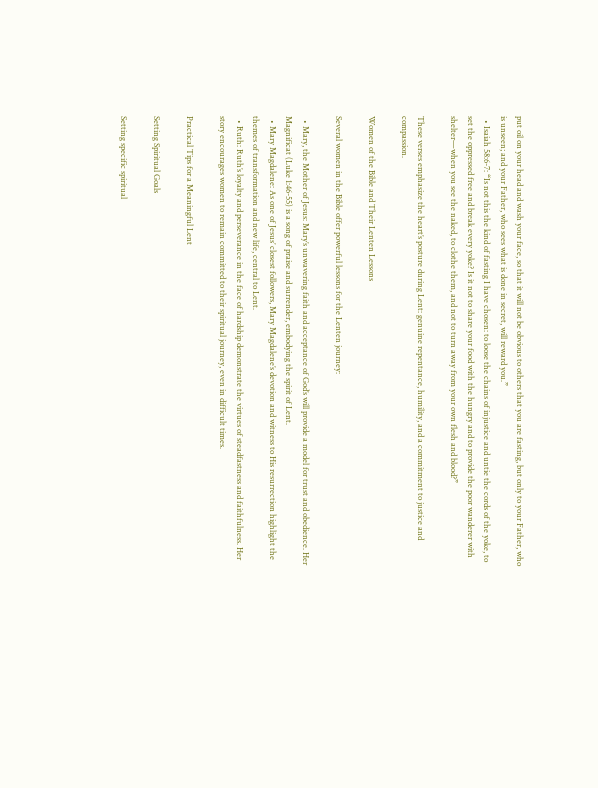put oil on your head and wash your face, so that it will not be obvious to others that you are fasting, but only to your Father, who is unseen; and your Father, who sees what is done in secret, will reward you.”
  • Isaiah 58:6-7: “Is not this the kind of fasting I have chosen: to loose the chains of injustice and untie the cords of the yoke, to set the oppressed free and break every yoke? Is it not to share your food with the hungry and to provide the poor wanderer with shelter—when you see the naked, to clothe them, and not to turn away from your own flesh and blood?”

These verses emphasize the heart’s posture during Lent: genuine repentance, humility, and a commitment to justice and compassion.

Women of the Bible and Their Lenten Lessons

Several women in the Bible offer powerful lessons for the Lenten journey:

  • Mary, the Mother of Jesus: Mary’s unwavering faith and acceptance of God’s will provide a model for trust and obedience. Her Magnificat (Luke 1:46-55) is a song of praise and surrender, embodying the spirit of Lent.
  • Mary Magdalene: As one of Jesus’ closest followers, Mary Magdalene’s devotion and witness to His resurrection highlight the themes of transformation and new life, central to Lent.
  • Ruth: Ruth’s loyalty and perseverance in the face of hardship demonstrate the virtues of steadfastness and faithfulness. Her story encourages women to remain committed to their spiritual journey, even in difficult times.

Practical Tips for a Meaningful Lent

Setting Spiritual Goals

Setting specific spiritual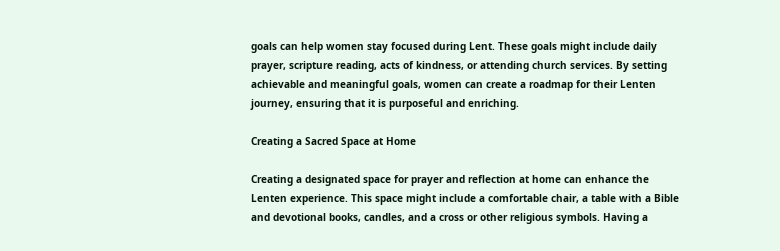goals can help women stay focused during Lent. These goals might include daily prayer, scripture reading, acts of kindness, or attending church services. By setting achievable and meaningful goals, women can create a roadmap for their Lenten journey, ensuring that it is purposeful and enriching.

Creating a Sacred Space at Home

Creating a designated space for prayer and reflection at home can enhance the Lenten experience. This space might include a comfortable chair, a table with a Bible and devotional books, candles, and a cross or other religious symbols. Having a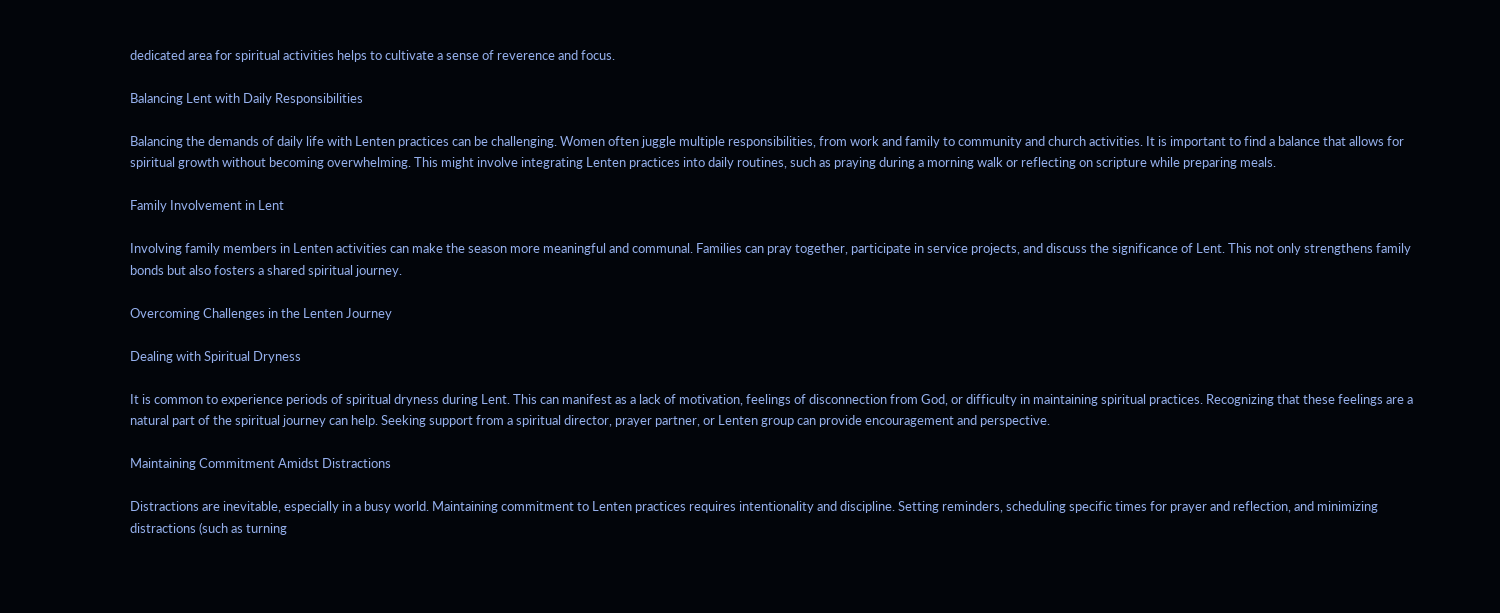dedicated area for spiritual activities helps to cultivate a sense of reverence and focus.

Balancing Lent with Daily Responsibilities

Balancing the demands of daily life with Lenten practices can be challenging. Women often juggle multiple responsibilities, from work and family to community and church activities. It is important to find a balance that allows for spiritual growth without becoming overwhelming. This might involve integrating Lenten practices into daily routines, such as praying during a morning walk or reflecting on scripture while preparing meals.

Family Involvement in Lent

Involving family members in Lenten activities can make the season more meaningful and communal. Families can pray together, participate in service projects, and discuss the significance of Lent. This not only strengthens family bonds but also fosters a shared spiritual journey.

Overcoming Challenges in the Lenten Journey

Dealing with Spiritual Dryness

It is common to experience periods of spiritual dryness during Lent. This can manifest as a lack of motivation, feelings of disconnection from God, or difficulty in maintaining spiritual practices. Recognizing that these feelings are a natural part of the spiritual journey can help. Seeking support from a spiritual director, prayer partner, or Lenten group can provide encouragement and perspective.

Maintaining Commitment Amidst Distractions

Distractions are inevitable, especially in a busy world. Maintaining commitment to Lenten practices requires intentionality and discipline. Setting reminders, scheduling specific times for prayer and reflection, and minimizing distractions (such as turning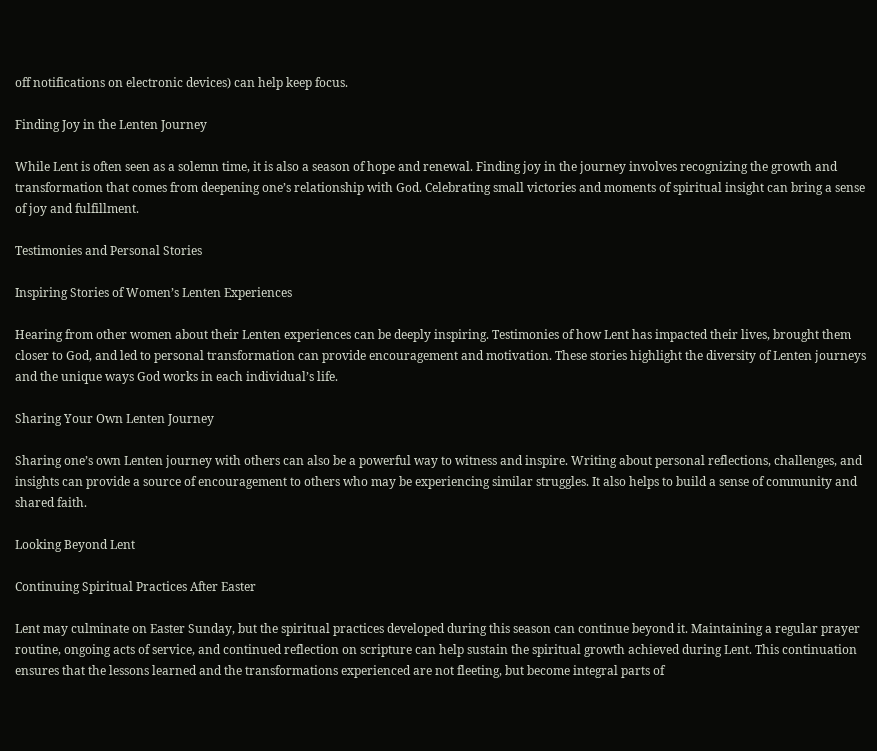off notifications on electronic devices) can help keep focus.

Finding Joy in the Lenten Journey

While Lent is often seen as a solemn time, it is also a season of hope and renewal. Finding joy in the journey involves recognizing the growth and transformation that comes from deepening one’s relationship with God. Celebrating small victories and moments of spiritual insight can bring a sense of joy and fulfillment.

Testimonies and Personal Stories

Inspiring Stories of Women’s Lenten Experiences

Hearing from other women about their Lenten experiences can be deeply inspiring. Testimonies of how Lent has impacted their lives, brought them closer to God, and led to personal transformation can provide encouragement and motivation. These stories highlight the diversity of Lenten journeys and the unique ways God works in each individual’s life.

Sharing Your Own Lenten Journey

Sharing one’s own Lenten journey with others can also be a powerful way to witness and inspire. Writing about personal reflections, challenges, and insights can provide a source of encouragement to others who may be experiencing similar struggles. It also helps to build a sense of community and shared faith.

Looking Beyond Lent

Continuing Spiritual Practices After Easter

Lent may culminate on Easter Sunday, but the spiritual practices developed during this season can continue beyond it. Maintaining a regular prayer routine, ongoing acts of service, and continued reflection on scripture can help sustain the spiritual growth achieved during Lent. This continuation ensures that the lessons learned and the transformations experienced are not fleeting, but become integral parts of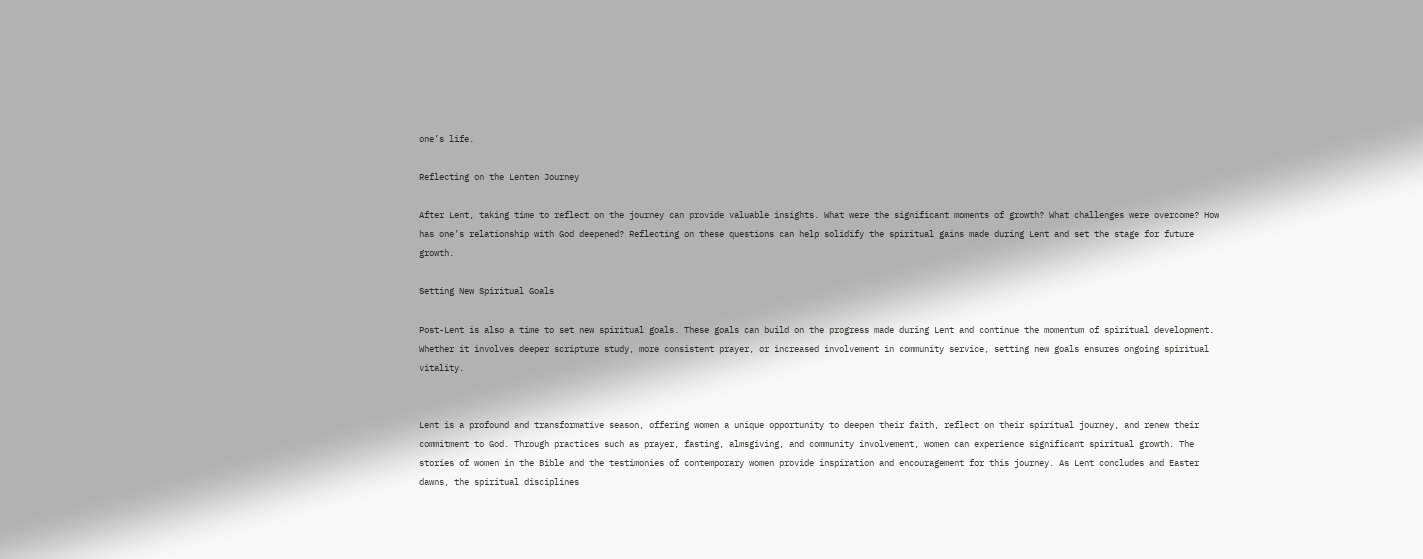one’s life.

Reflecting on the Lenten Journey

After Lent, taking time to reflect on the journey can provide valuable insights. What were the significant moments of growth? What challenges were overcome? How has one’s relationship with God deepened? Reflecting on these questions can help solidify the spiritual gains made during Lent and set the stage for future growth.

Setting New Spiritual Goals

Post-Lent is also a time to set new spiritual goals. These goals can build on the progress made during Lent and continue the momentum of spiritual development. Whether it involves deeper scripture study, more consistent prayer, or increased involvement in community service, setting new goals ensures ongoing spiritual vitality.


Lent is a profound and transformative season, offering women a unique opportunity to deepen their faith, reflect on their spiritual journey, and renew their commitment to God. Through practices such as prayer, fasting, almsgiving, and community involvement, women can experience significant spiritual growth. The stories of women in the Bible and the testimonies of contemporary women provide inspiration and encouragement for this journey. As Lent concludes and Easter dawns, the spiritual disciplines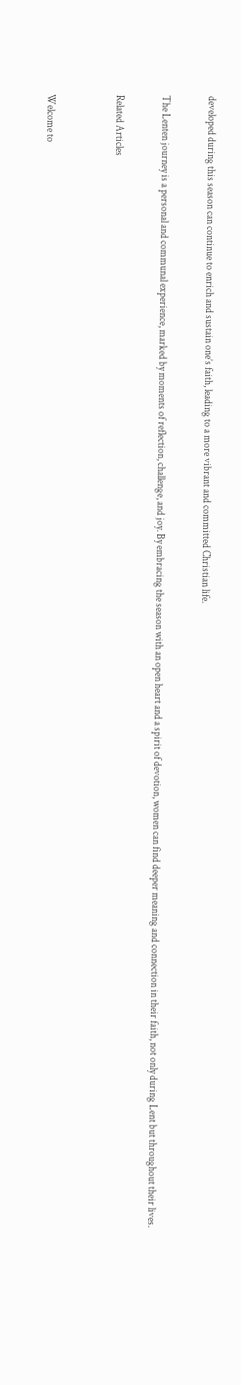developed during this season can continue to enrich and sustain one’s faith, leading to a more vibrant and committed Christian life.

The Lenten journey is a personal and communal experience, marked by moments of reflection, challenge, and joy. By embracing the season with an open heart and a spirit of devotion, women can find deeper meaning and connection in their faith, not only during Lent but throughout their lives.

Related Articles


Welcome to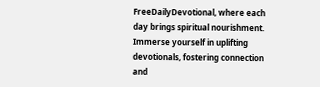FreeDailyDevotional, where each day brings spiritual nourishment. Immerse yourself in uplifting devotionals, fostering connection and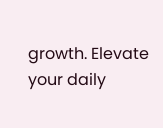growth. Elevate your daily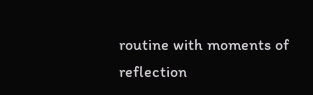routine with moments of reflection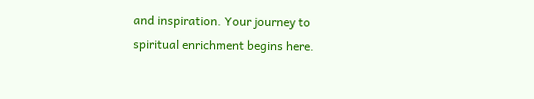and inspiration. Your journey to spiritual enrichment begins here.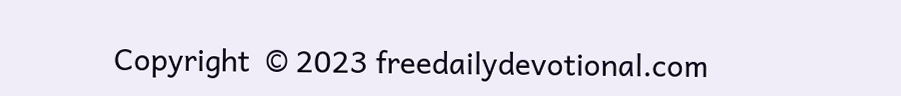Copyright  © 2023 freedailydevotional.com